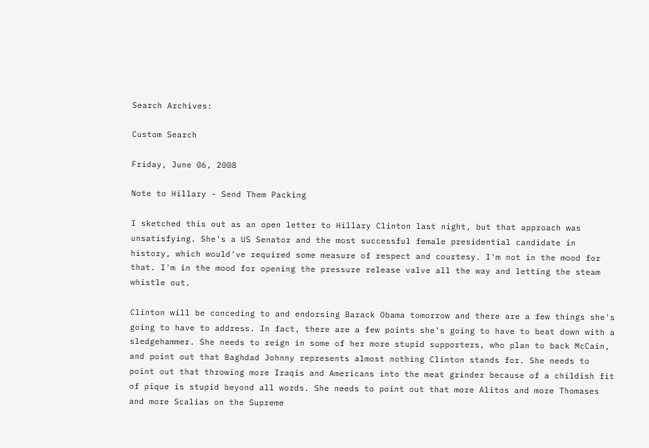Search Archives:

Custom Search

Friday, June 06, 2008

Note to Hillary - Send Them Packing

I sketched this out as an open letter to Hillary Clinton last night, but that approach was unsatisfying. She's a US Senator and the most successful female presidential candidate in history, which would've required some measure of respect and courtesy. I'm not in the mood for that. I'm in the mood for opening the pressure release valve all the way and letting the steam whistle out.

Clinton will be conceding to and endorsing Barack Obama tomorrow and there are a few things she's going to have to address. In fact, there are a few points she's going to have to beat down with a sledgehammer. She needs to reign in some of her more stupid supporters, who plan to back McCain, and point out that Baghdad Johnny represents almost nothing Clinton stands for. She needs to point out that throwing more Iraqis and Americans into the meat grinder because of a childish fit of pique is stupid beyond all words. She needs to point out that more Alitos and more Thomases and more Scalias on the Supreme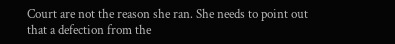Court are not the reason she ran. She needs to point out that a defection from the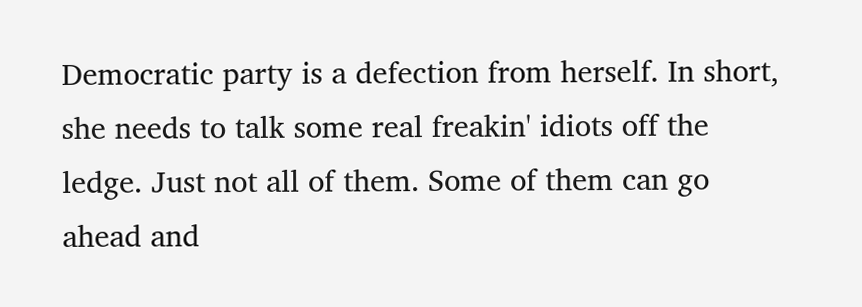Democratic party is a defection from herself. In short, she needs to talk some real freakin' idiots off the ledge. Just not all of them. Some of them can go ahead and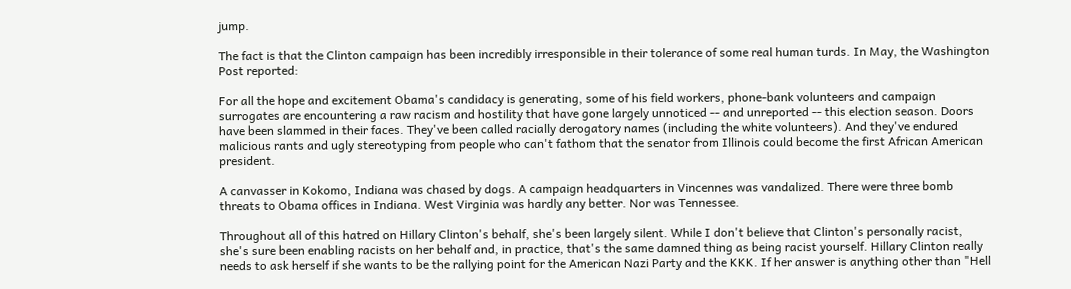jump.

The fact is that the Clinton campaign has been incredibly irresponsible in their tolerance of some real human turds. In May, the Washington Post reported:

For all the hope and excitement Obama's candidacy is generating, some of his field workers, phone-bank volunteers and campaign surrogates are encountering a raw racism and hostility that have gone largely unnoticed -- and unreported -- this election season. Doors have been slammed in their faces. They've been called racially derogatory names (including the white volunteers). And they've endured malicious rants and ugly stereotyping from people who can't fathom that the senator from Illinois could become the first African American president.

A canvasser in Kokomo, Indiana was chased by dogs. A campaign headquarters in Vincennes was vandalized. There were three bomb threats to Obama offices in Indiana. West Virginia was hardly any better. Nor was Tennessee.

Throughout all of this hatred on Hillary Clinton's behalf, she's been largely silent. While I don't believe that Clinton's personally racist, she's sure been enabling racists on her behalf and, in practice, that's the same damned thing as being racist yourself. Hillary Clinton really needs to ask herself if she wants to be the rallying point for the American Nazi Party and the KKK. If her answer is anything other than "Hell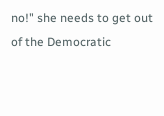no!" she needs to get out of the Democratic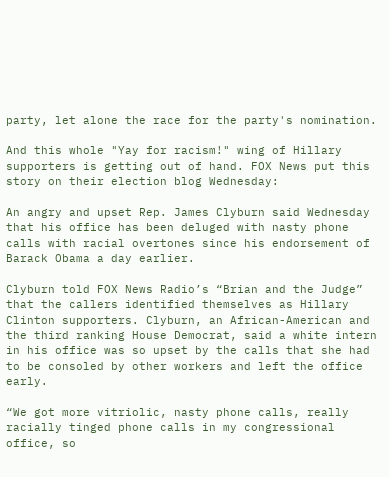party, let alone the race for the party's nomination.

And this whole "Yay for racism!" wing of Hillary supporters is getting out of hand. FOX News put this story on their election blog Wednesday:

An angry and upset Rep. James Clyburn said Wednesday that his office has been deluged with nasty phone calls with racial overtones since his endorsement of Barack Obama a day earlier.

Clyburn told FOX News Radio’s “Brian and the Judge” that the callers identified themselves as Hillary Clinton supporters. Clyburn, an African-American and the third ranking House Democrat, said a white intern in his office was so upset by the calls that she had to be consoled by other workers and left the office early.

“We got more vitriolic, nasty phone calls, really racially tinged phone calls in my congressional office, so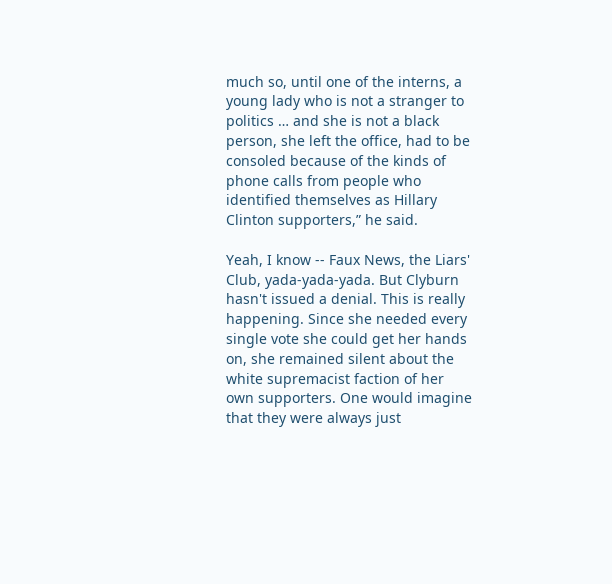much so, until one of the interns, a young lady who is not a stranger to politics … and she is not a black person, she left the office, had to be consoled because of the kinds of phone calls from people who identified themselves as Hillary Clinton supporters,” he said.

Yeah, I know -- Faux News, the Liars' Club, yada-yada-yada. But Clyburn hasn't issued a denial. This is really happening. Since she needed every single vote she could get her hands on, she remained silent about the white supremacist faction of her own supporters. One would imagine that they were always just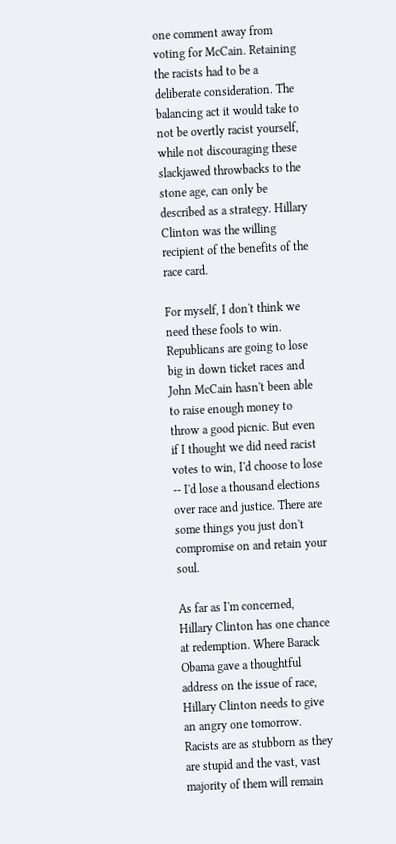one comment away from voting for McCain. Retaining the racists had to be a deliberate consideration. The balancing act it would take to not be overtly racist yourself, while not discouraging these slackjawed throwbacks to the stone age, can only be described as a strategy. Hillary Clinton was the willing recipient of the benefits of the race card.

For myself, I don't think we need these fools to win. Republicans are going to lose big in down ticket races and John McCain hasn't been able to raise enough money to throw a good picnic. But even if I thought we did need racist votes to win, I'd choose to lose -- I'd lose a thousand elections over race and justice. There are some things you just don't compromise on and retain your soul.

As far as I'm concerned, Hillary Clinton has one chance at redemption. Where Barack Obama gave a thoughtful address on the issue of race, Hillary Clinton needs to give an angry one tomorrow. Racists are as stubborn as they are stupid and the vast, vast majority of them will remain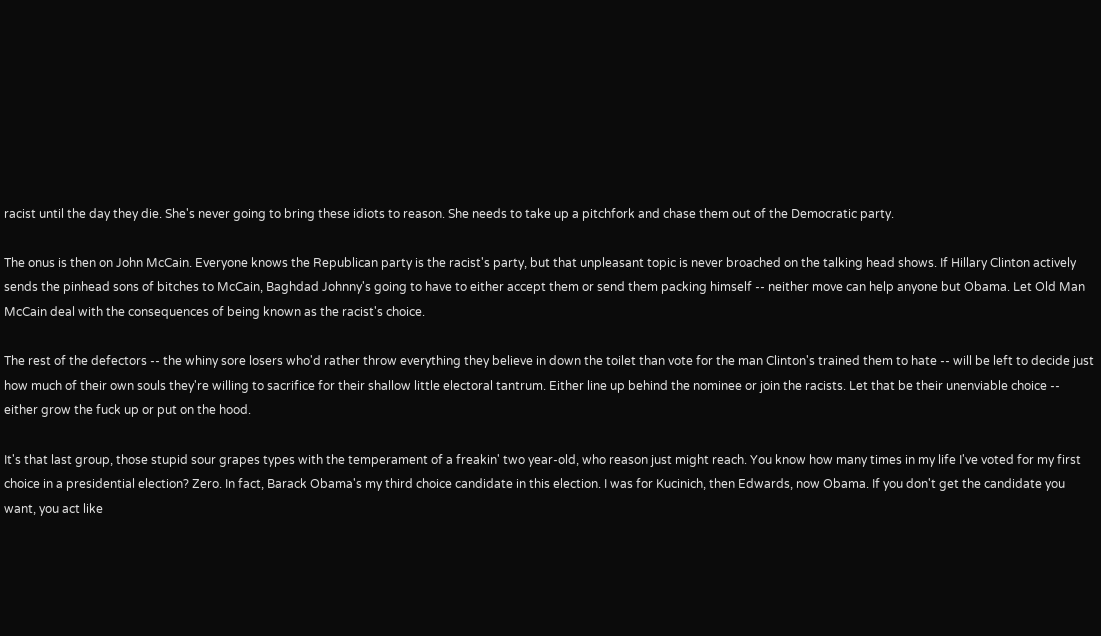racist until the day they die. She's never going to bring these idiots to reason. She needs to take up a pitchfork and chase them out of the Democratic party.

The onus is then on John McCain. Everyone knows the Republican party is the racist's party, but that unpleasant topic is never broached on the talking head shows. If Hillary Clinton actively sends the pinhead sons of bitches to McCain, Baghdad Johnny's going to have to either accept them or send them packing himself -- neither move can help anyone but Obama. Let Old Man McCain deal with the consequences of being known as the racist's choice.

The rest of the defectors -- the whiny sore losers who'd rather throw everything they believe in down the toilet than vote for the man Clinton's trained them to hate -- will be left to decide just how much of their own souls they're willing to sacrifice for their shallow little electoral tantrum. Either line up behind the nominee or join the racists. Let that be their unenviable choice -- either grow the fuck up or put on the hood.

It's that last group, those stupid sour grapes types with the temperament of a freakin' two year-old, who reason just might reach. You know how many times in my life I've voted for my first choice in a presidential election? Zero. In fact, Barack Obama's my third choice candidate in this election. I was for Kucinich, then Edwards, now Obama. If you don't get the candidate you want, you act like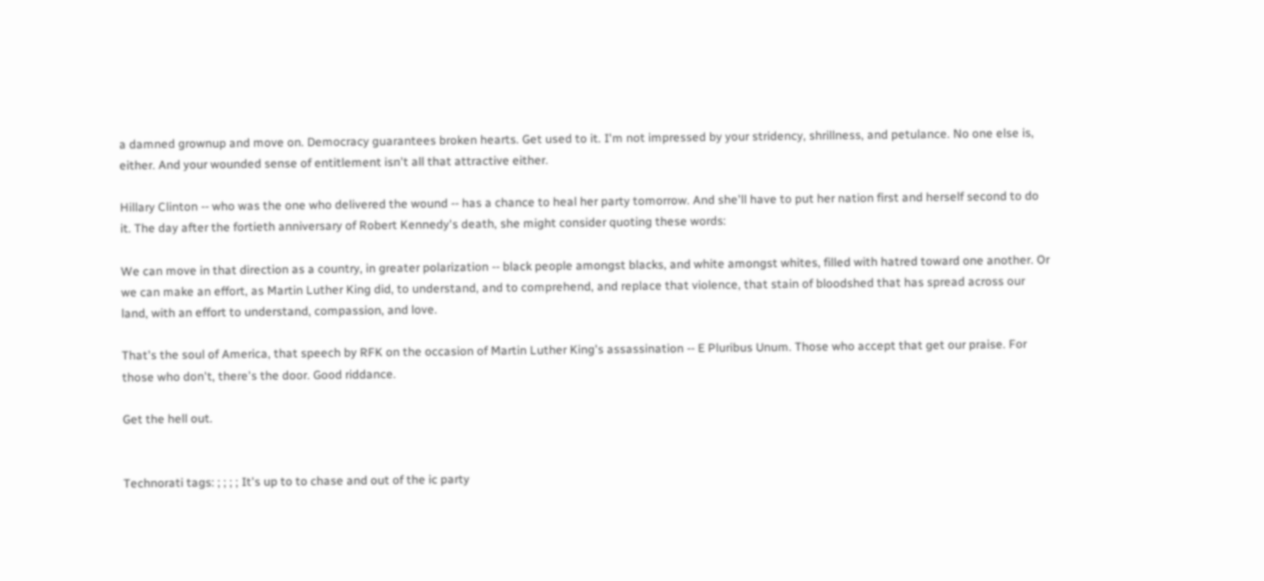a damned grownup and move on. Democracy guarantees broken hearts. Get used to it. I'm not impressed by your stridency, shrillness, and petulance. No one else is, either. And your wounded sense of entitlement isn't all that attractive either.

Hillary Clinton -- who was the one who delivered the wound -- has a chance to heal her party tomorrow. And she'll have to put her nation first and herself second to do it. The day after the fortieth anniversary of Robert Kennedy's death, she might consider quoting these words:

We can move in that direction as a country, in greater polarization -- black people amongst blacks, and white amongst whites, filled with hatred toward one another. Or we can make an effort, as Martin Luther King did, to understand, and to comprehend, and replace that violence, that stain of bloodshed that has spread across our land, with an effort to understand, compassion, and love.

That's the soul of America, that speech by RFK on the occasion of Martin Luther King's assassination -- E Pluribus Unum. Those who accept that get our praise. For those who don't, there's the door. Good riddance.

Get the hell out.


Technorati tags: ; ; ; ; It's up to to chase and out of the ic party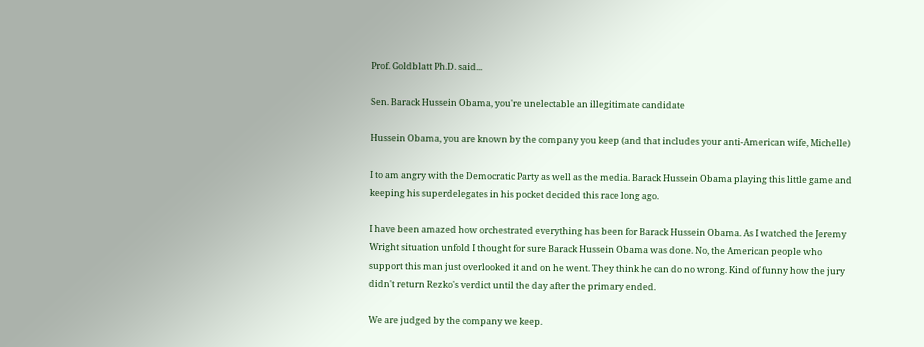Prof. Goldblatt Ph.D. said...

Sen. Barack Hussein Obama, you're unelectable an illegitimate candidate

Hussein Obama, you are known by the company you keep (and that includes your anti-American wife, Michelle)

I to am angry with the Democratic Party as well as the media. Barack Hussein Obama playing this little game and keeping his superdelegates in his pocket decided this race long ago.

I have been amazed how orchestrated everything has been for Barack Hussein Obama. As I watched the Jeremy Wright situation unfold I thought for sure Barack Hussein Obama was done. No, the American people who support this man just overlooked it and on he went. They think he can do no wrong. Kind of funny how the jury didn't return Rezko's verdict until the day after the primary ended.

We are judged by the company we keep.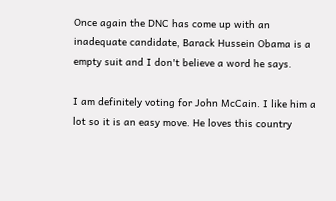Once again the DNC has come up with an inadequate candidate, Barack Hussein Obama is a empty suit and I don't believe a word he says.

I am definitely voting for John McCain. I like him a lot so it is an easy move. He loves this country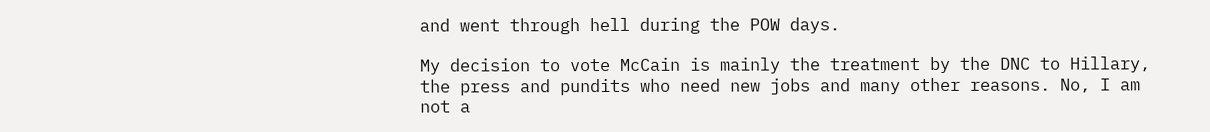and went through hell during the POW days.

My decision to vote McCain is mainly the treatment by the DNC to Hillary, the press and pundits who need new jobs and many other reasons. No, I am not a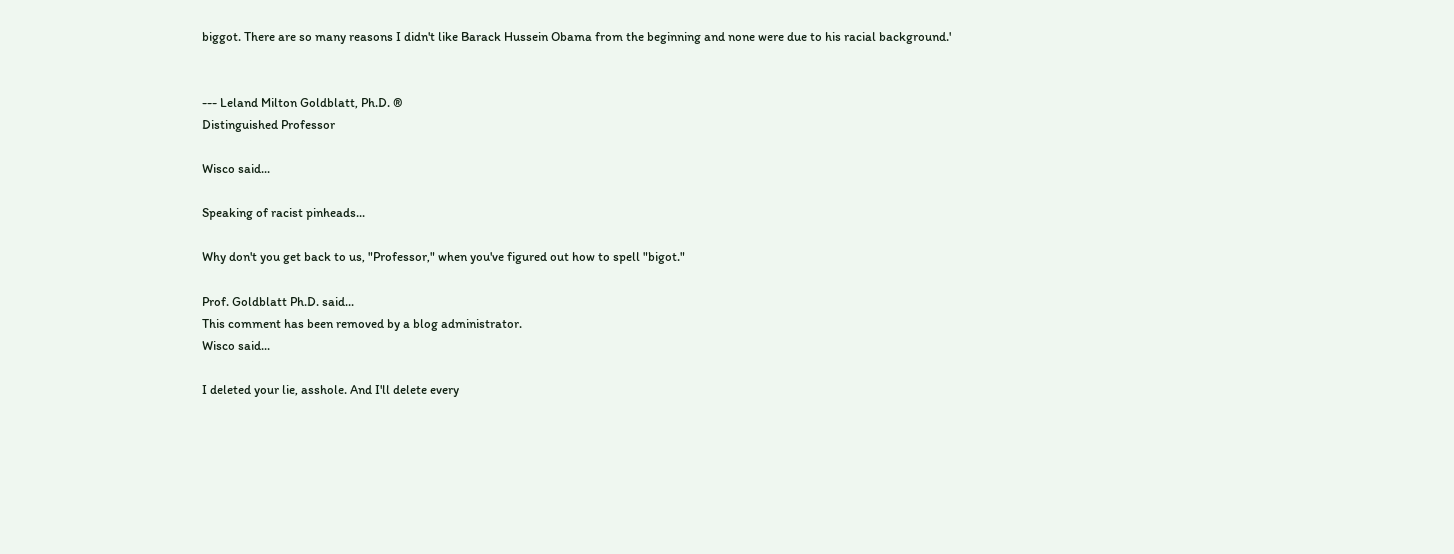biggot. There are so many reasons I didn't like Barack Hussein Obama from the beginning and none were due to his racial background.'


--- Leland Milton Goldblatt, Ph.D. ®
Distinguished Professor

Wisco said...

Speaking of racist pinheads...

Why don't you get back to us, "Professor," when you've figured out how to spell "bigot."

Prof. Goldblatt Ph.D. said...
This comment has been removed by a blog administrator.
Wisco said...

I deleted your lie, asshole. And I'll delete every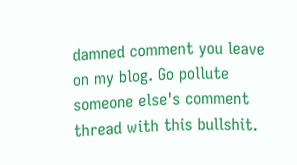damned comment you leave on my blog. Go pollute someone else's comment thread with this bullshit.